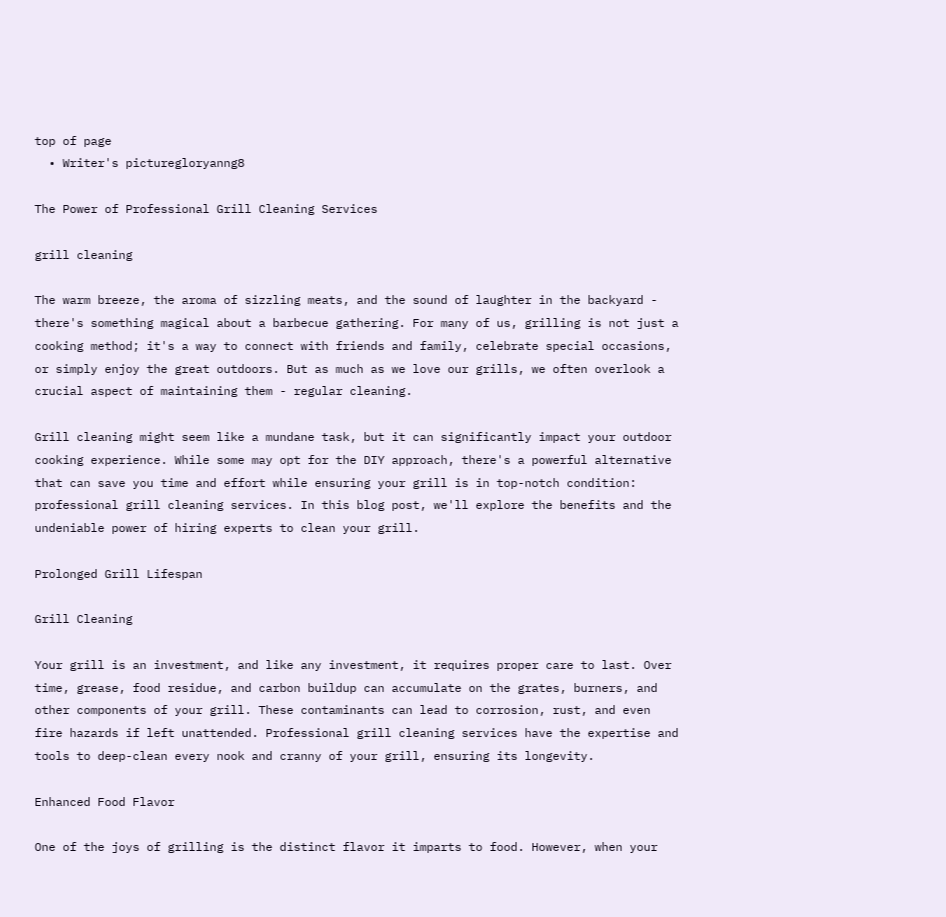top of page
  • Writer's picturegloryanng8

The Power of Professional Grill Cleaning Services

grill cleaning

The warm breeze, the aroma of sizzling meats, and the sound of laughter in the backyard - there's something magical about a barbecue gathering. For many of us, grilling is not just a cooking method; it's a way to connect with friends and family, celebrate special occasions, or simply enjoy the great outdoors. But as much as we love our grills, we often overlook a crucial aspect of maintaining them - regular cleaning.

Grill cleaning might seem like a mundane task, but it can significantly impact your outdoor cooking experience. While some may opt for the DIY approach, there's a powerful alternative that can save you time and effort while ensuring your grill is in top-notch condition: professional grill cleaning services. In this blog post, we'll explore the benefits and the undeniable power of hiring experts to clean your grill.

Prolonged Grill Lifespan

Grill Cleaning

Your grill is an investment, and like any investment, it requires proper care to last. Over time, grease, food residue, and carbon buildup can accumulate on the grates, burners, and other components of your grill. These contaminants can lead to corrosion, rust, and even fire hazards if left unattended. Professional grill cleaning services have the expertise and tools to deep-clean every nook and cranny of your grill, ensuring its longevity.

Enhanced Food Flavor

One of the joys of grilling is the distinct flavor it imparts to food. However, when your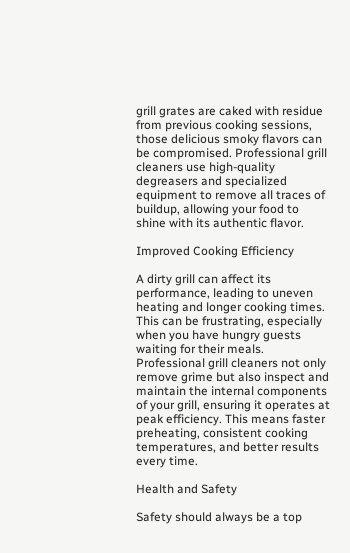grill grates are caked with residue from previous cooking sessions, those delicious smoky flavors can be compromised. Professional grill cleaners use high-quality degreasers and specialized equipment to remove all traces of buildup, allowing your food to shine with its authentic flavor.

Improved Cooking Efficiency

A dirty grill can affect its performance, leading to uneven heating and longer cooking times. This can be frustrating, especially when you have hungry guests waiting for their meals. Professional grill cleaners not only remove grime but also inspect and maintain the internal components of your grill, ensuring it operates at peak efficiency. This means faster preheating, consistent cooking temperatures, and better results every time.

Health and Safety

Safety should always be a top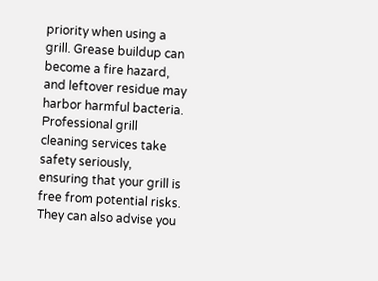priority when using a grill. Grease buildup can become a fire hazard, and leftover residue may harbor harmful bacteria. Professional grill cleaning services take safety seriously, ensuring that your grill is free from potential risks. They can also advise you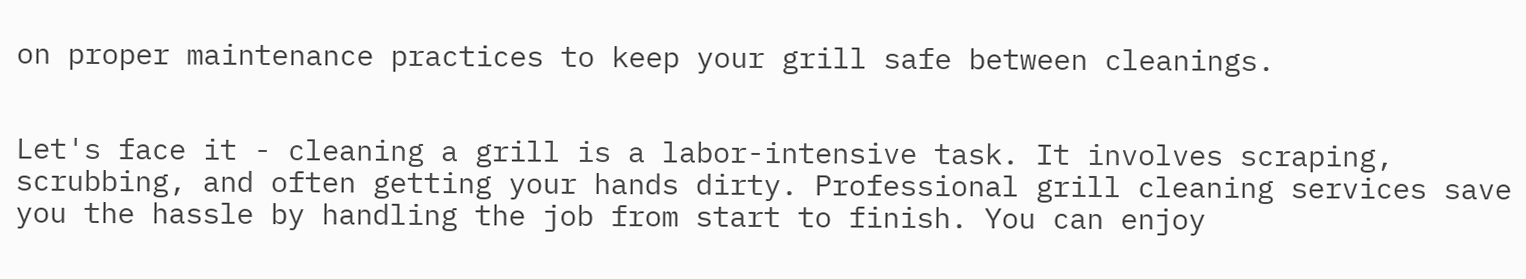on proper maintenance practices to keep your grill safe between cleanings.


Let's face it - cleaning a grill is a labor-intensive task. It involves scraping, scrubbing, and often getting your hands dirty. Professional grill cleaning services save you the hassle by handling the job from start to finish. You can enjoy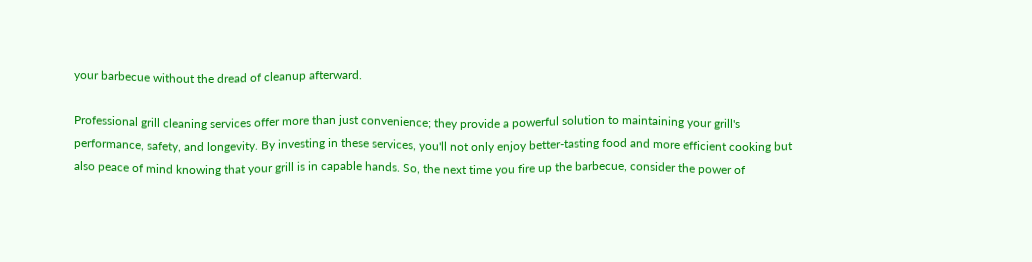your barbecue without the dread of cleanup afterward.

Professional grill cleaning services offer more than just convenience; they provide a powerful solution to maintaining your grill's performance, safety, and longevity. By investing in these services, you'll not only enjoy better-tasting food and more efficient cooking but also peace of mind knowing that your grill is in capable hands. So, the next time you fire up the barbecue, consider the power of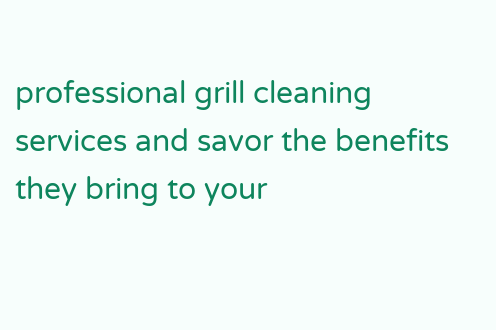professional grill cleaning services and savor the benefits they bring to your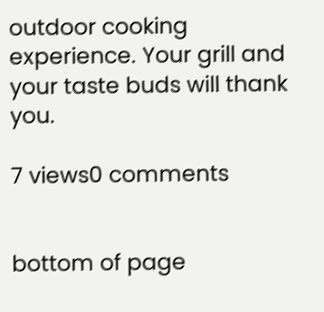outdoor cooking experience. Your grill and your taste buds will thank you.

7 views0 comments


bottom of page